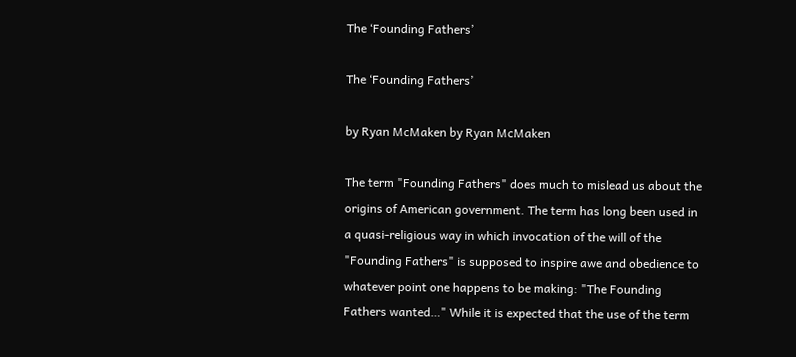The ‘Founding Fathers’

The ‘Founding Fathers’

by Ryan McMaken by Ryan McMaken

The term "Founding Fathers" does much to mislead us about the origins of American government. The term has long been used in a quasi-religious way in which invocation of the will of the "Founding Fathers" is supposed to inspire awe and obedience to whatever point one happens to be making: "The Founding Fathers wanted…" While it is expected that the use of the term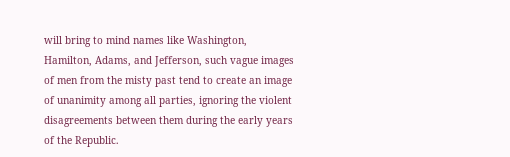will bring to mind names like Washington, Hamilton, Adams, and Jefferson, such vague images of men from the misty past tend to create an image of unanimity among all parties, ignoring the violent disagreements between them during the early years of the Republic.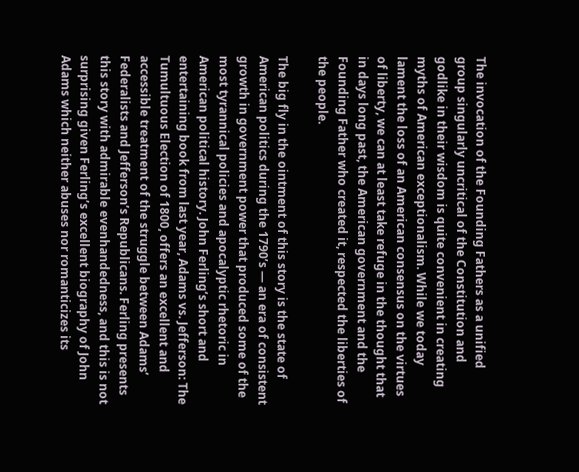The invocation of the Founding Fathers as a unified group singularly uncritical of the Constitution and godlike in their wisdom is quite convenient in creating myths of American exceptionalism. While we today lament the loss of an American consensus on the virtues of liberty, we can at least take refuge in the thought that in days long past, the American government and the Founding Father who created it, respected the liberties of the people.

The big fly in the ointment of this story is the state of American politics during the 1790’s — an era of consistent growth in government power that produced some of the most tyrannical policies and apocalyptic rhetoric in American political history. John Ferling’s short and entertaining book from last year, Adams vs. Jefferson: The Tumultuous Election of 1800, offers an excellent and accessible treatment of the struggle between Adams’ Federalists and Jefferson’s Republicans. Ferling presents this story with admirable evenhandedness, and this is not surprising given Ferling’s excellent biography of John Adams which neither abuses nor romanticizes its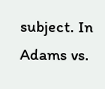subject. In Adams vs.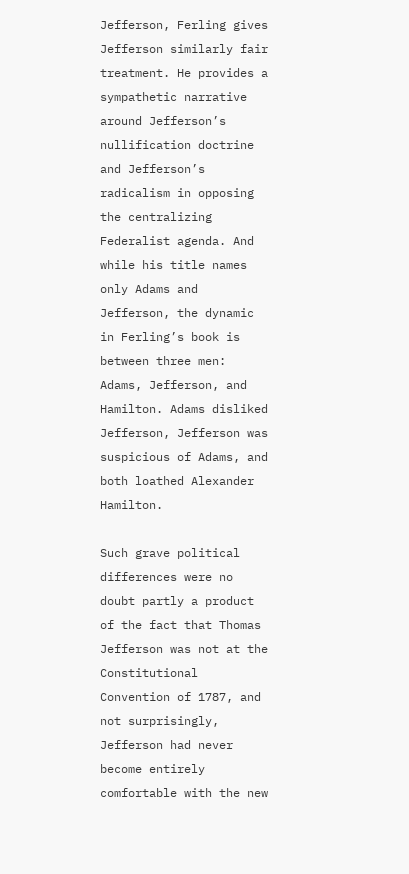Jefferson, Ferling gives Jefferson similarly fair treatment. He provides a sympathetic narrative around Jefferson’s nullification doctrine and Jefferson’s radicalism in opposing the centralizing Federalist agenda. And while his title names only Adams and Jefferson, the dynamic in Ferling’s book is between three men: Adams, Jefferson, and Hamilton. Adams disliked Jefferson, Jefferson was suspicious of Adams, and both loathed Alexander Hamilton.

Such grave political differences were no doubt partly a product of the fact that Thomas Jefferson was not at the Constitutional Convention of 1787, and not surprisingly, Jefferson had never become entirely comfortable with the new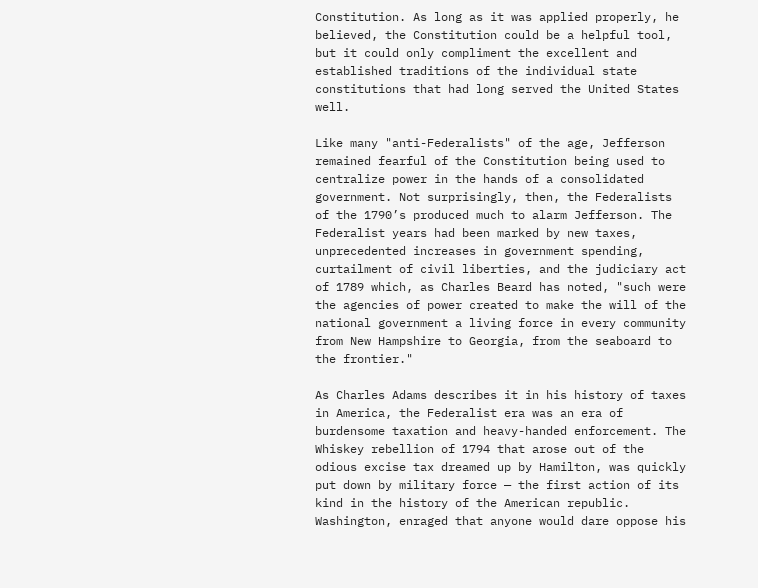Constitution. As long as it was applied properly, he believed, the Constitution could be a helpful tool, but it could only compliment the excellent and established traditions of the individual state constitutions that had long served the United States well.

Like many "anti-Federalists" of the age, Jefferson remained fearful of the Constitution being used to centralize power in the hands of a consolidated government. Not surprisingly, then, the Federalists of the 1790’s produced much to alarm Jefferson. The Federalist years had been marked by new taxes, unprecedented increases in government spending, curtailment of civil liberties, and the judiciary act of 1789 which, as Charles Beard has noted, "such were the agencies of power created to make the will of the national government a living force in every community from New Hampshire to Georgia, from the seaboard to the frontier."

As Charles Adams describes it in his history of taxes in America, the Federalist era was an era of burdensome taxation and heavy-handed enforcement. The Whiskey rebellion of 1794 that arose out of the odious excise tax dreamed up by Hamilton, was quickly put down by military force — the first action of its kind in the history of the American republic. Washington, enraged that anyone would dare oppose his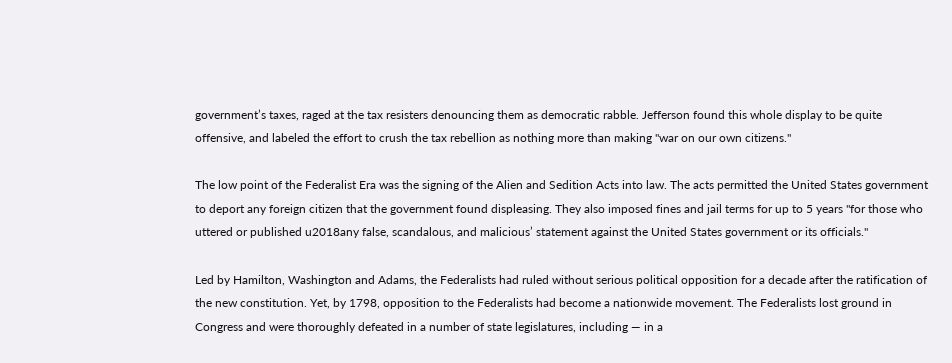government’s taxes, raged at the tax resisters denouncing them as democratic rabble. Jefferson found this whole display to be quite offensive, and labeled the effort to crush the tax rebellion as nothing more than making "war on our own citizens."

The low point of the Federalist Era was the signing of the Alien and Sedition Acts into law. The acts permitted the United States government to deport any foreign citizen that the government found displeasing. They also imposed fines and jail terms for up to 5 years "for those who uttered or published u2018any false, scandalous, and malicious’ statement against the United States government or its officials."

Led by Hamilton, Washington and Adams, the Federalists had ruled without serious political opposition for a decade after the ratification of the new constitution. Yet, by 1798, opposition to the Federalists had become a nationwide movement. The Federalists lost ground in Congress and were thoroughly defeated in a number of state legislatures, including — in a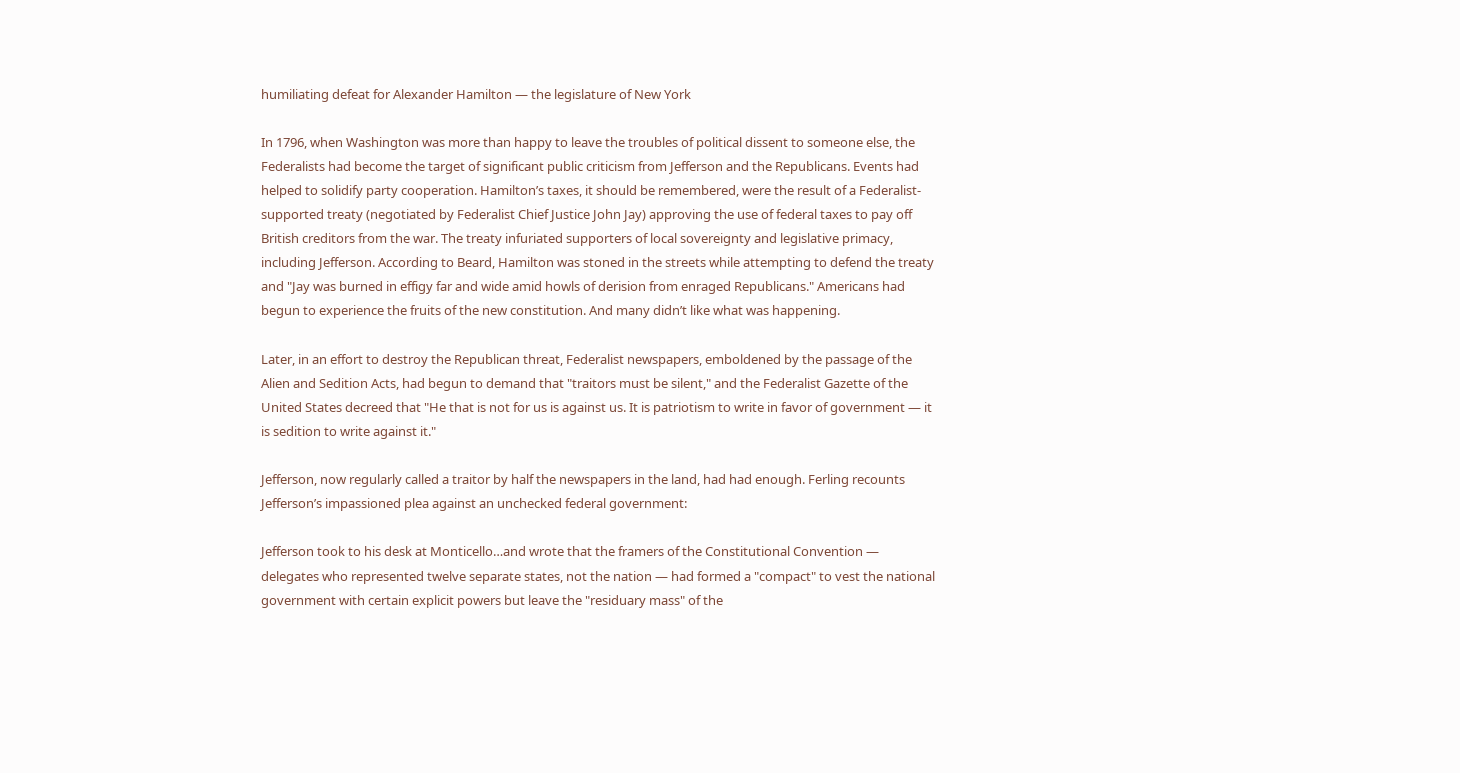humiliating defeat for Alexander Hamilton — the legislature of New York

In 1796, when Washington was more than happy to leave the troubles of political dissent to someone else, the Federalists had become the target of significant public criticism from Jefferson and the Republicans. Events had helped to solidify party cooperation. Hamilton’s taxes, it should be remembered, were the result of a Federalist-supported treaty (negotiated by Federalist Chief Justice John Jay) approving the use of federal taxes to pay off British creditors from the war. The treaty infuriated supporters of local sovereignty and legislative primacy, including Jefferson. According to Beard, Hamilton was stoned in the streets while attempting to defend the treaty and "Jay was burned in effigy far and wide amid howls of derision from enraged Republicans." Americans had begun to experience the fruits of the new constitution. And many didn’t like what was happening.

Later, in an effort to destroy the Republican threat, Federalist newspapers, emboldened by the passage of the Alien and Sedition Acts, had begun to demand that "traitors must be silent," and the Federalist Gazette of the United States decreed that "He that is not for us is against us. It is patriotism to write in favor of government — it is sedition to write against it."

Jefferson, now regularly called a traitor by half the newspapers in the land, had had enough. Ferling recounts Jefferson’s impassioned plea against an unchecked federal government:

Jefferson took to his desk at Monticello…and wrote that the framers of the Constitutional Convention — delegates who represented twelve separate states, not the nation — had formed a "compact" to vest the national government with certain explicit powers but leave the "residuary mass" of the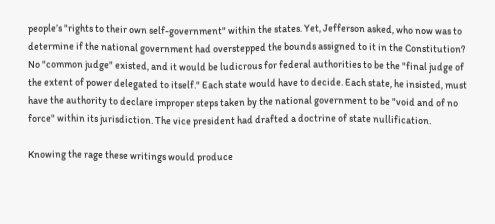people’s "rights to their own self-government" within the states. Yet, Jefferson asked, who now was to determine if the national government had overstepped the bounds assigned to it in the Constitution? No "common judge" existed, and it would be ludicrous for federal authorities to be the "final judge of the extent of power delegated to itself." Each state would have to decide. Each state, he insisted, must have the authority to declare improper steps taken by the national government to be "void and of no force" within its jurisdiction. The vice president had drafted a doctrine of state nullification.

Knowing the rage these writings would produce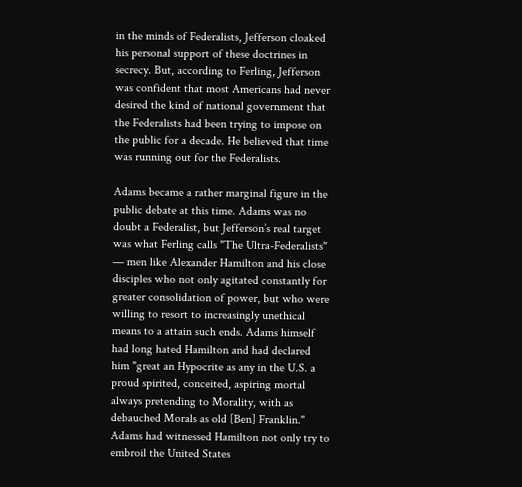in the minds of Federalists, Jefferson cloaked his personal support of these doctrines in secrecy. But, according to Ferling, Jefferson was confident that most Americans had never desired the kind of national government that the Federalists had been trying to impose on the public for a decade. He believed that time was running out for the Federalists.

Adams became a rather marginal figure in the public debate at this time. Adams was no doubt a Federalist, but Jefferson’s real target was what Ferling calls "The Ultra-Federalists" — men like Alexander Hamilton and his close disciples who not only agitated constantly for greater consolidation of power, but who were willing to resort to increasingly unethical means to a attain such ends. Adams himself had long hated Hamilton and had declared him "great an Hypocrite as any in the U.S. a proud spirited, conceited, aspiring mortal always pretending to Morality, with as debauched Morals as old [Ben] Franklin." Adams had witnessed Hamilton not only try to embroil the United States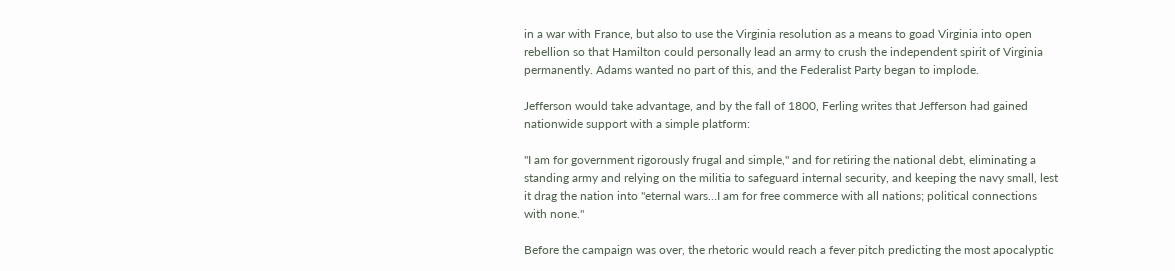in a war with France, but also to use the Virginia resolution as a means to goad Virginia into open rebellion so that Hamilton could personally lead an army to crush the independent spirit of Virginia permanently. Adams wanted no part of this, and the Federalist Party began to implode.

Jefferson would take advantage, and by the fall of 1800, Ferling writes that Jefferson had gained nationwide support with a simple platform:

"I am for government rigorously frugal and simple," and for retiring the national debt, eliminating a standing army and relying on the militia to safeguard internal security, and keeping the navy small, lest it drag the nation into "eternal wars…I am for free commerce with all nations; political connections with none."

Before the campaign was over, the rhetoric would reach a fever pitch predicting the most apocalyptic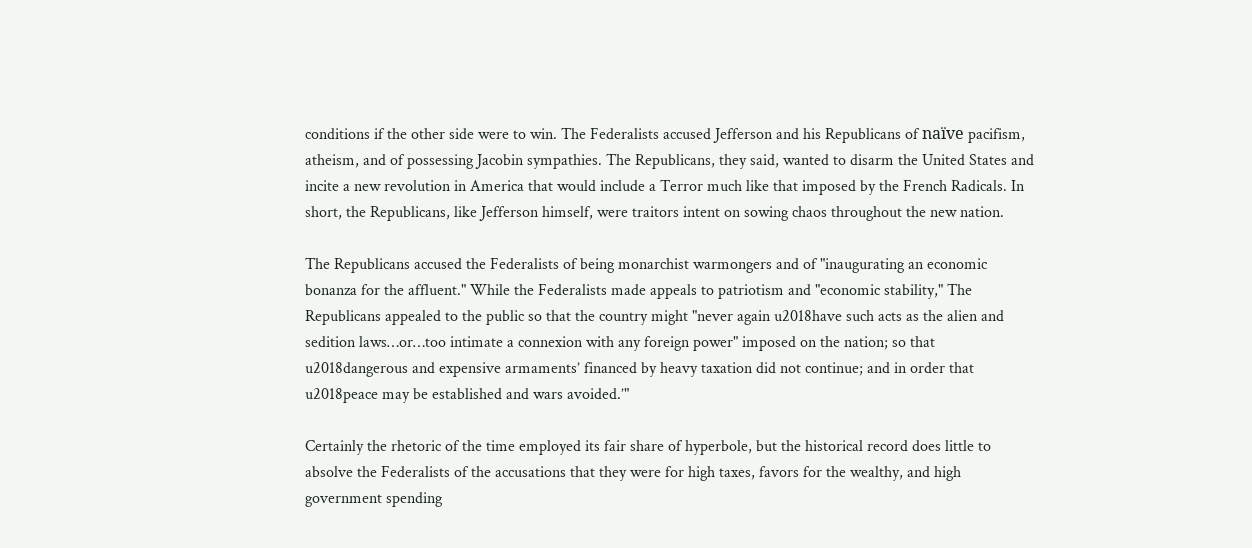conditions if the other side were to win. The Federalists accused Jefferson and his Republicans of naïve pacifism, atheism, and of possessing Jacobin sympathies. The Republicans, they said, wanted to disarm the United States and incite a new revolution in America that would include a Terror much like that imposed by the French Radicals. In short, the Republicans, like Jefferson himself, were traitors intent on sowing chaos throughout the new nation.

The Republicans accused the Federalists of being monarchist warmongers and of "inaugurating an economic bonanza for the affluent." While the Federalists made appeals to patriotism and "economic stability," The Republicans appealed to the public so that the country might "never again u2018have such acts as the alien and sedition laws…or…too intimate a connexion with any foreign power" imposed on the nation; so that u2018dangerous and expensive armaments’ financed by heavy taxation did not continue; and in order that u2018peace may be established and wars avoided.’"

Certainly the rhetoric of the time employed its fair share of hyperbole, but the historical record does little to absolve the Federalists of the accusations that they were for high taxes, favors for the wealthy, and high government spending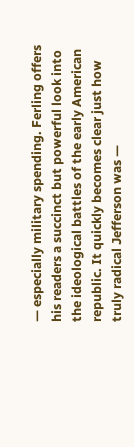— especially military spending. Ferling offers his readers a succinct but powerful look into the ideological battles of the early American republic. It quickly becomes clear just how truly radical Jefferson was —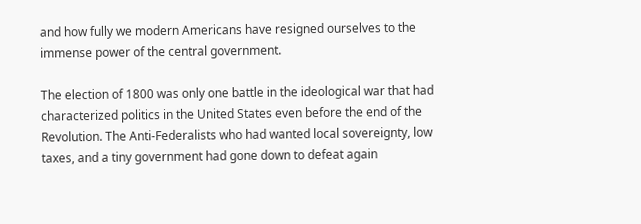and how fully we modern Americans have resigned ourselves to the immense power of the central government.

The election of 1800 was only one battle in the ideological war that had characterized politics in the United States even before the end of the Revolution. The Anti-Federalists who had wanted local sovereignty, low taxes, and a tiny government had gone down to defeat again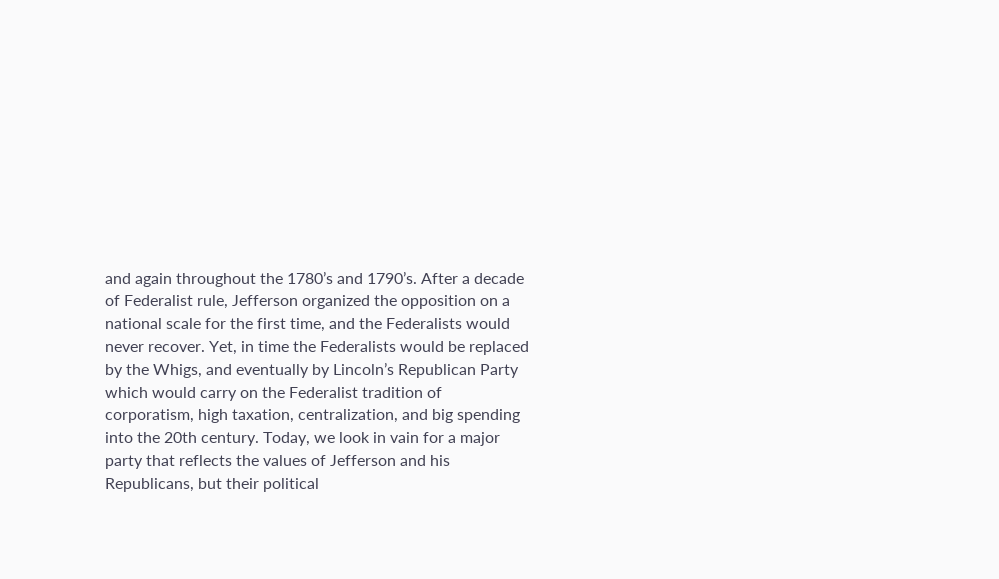and again throughout the 1780’s and 1790’s. After a decade of Federalist rule, Jefferson organized the opposition on a national scale for the first time, and the Federalists would never recover. Yet, in time the Federalists would be replaced by the Whigs, and eventually by Lincoln’s Republican Party which would carry on the Federalist tradition of corporatism, high taxation, centralization, and big spending into the 20th century. Today, we look in vain for a major party that reflects the values of Jefferson and his Republicans, but their political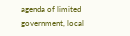agenda of limited government, local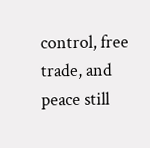control, free trade, and peace still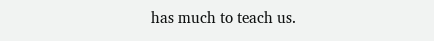has much to teach us.